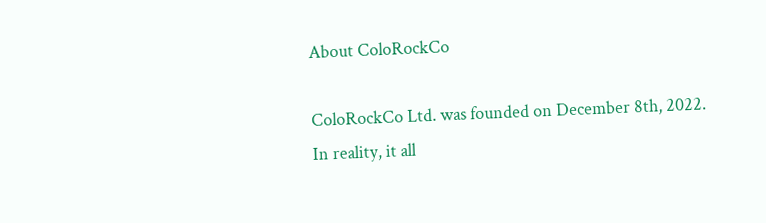About ColoRockCo

ColoRockCo Ltd. was founded on December 8th, 2022.
In reality, it all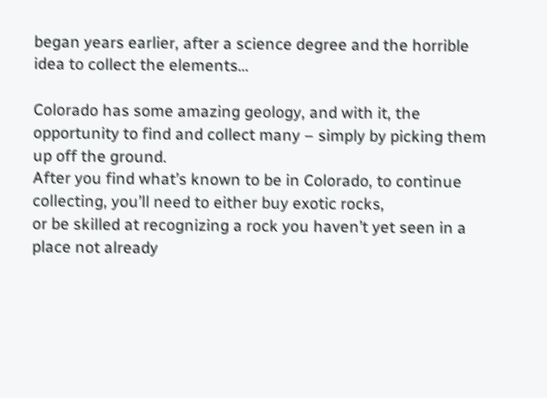began years earlier, after a science degree and the horrible idea to collect the elements…

Colorado has some amazing geology, and with it, the opportunity to find and collect many – simply by picking them up off the ground.
After you find what’s known to be in Colorado, to continue collecting, you’ll need to either buy exotic rocks,
or be skilled at recognizing a rock you haven’t yet seen in a place not already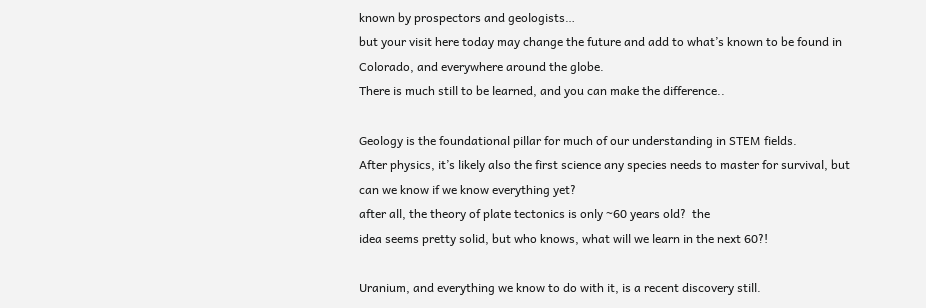known by prospectors and geologists…
but your visit here today may change the future and add to what’s known to be found in Colorado, and everywhere around the globe.
There is much still to be learned, and you can make the difference..

Geology is the foundational pillar for much of our understanding in STEM fields.
After physics, it’s likely also the first science any species needs to master for survival, but can we know if we know everything yet?
after all, the theory of plate tectonics is only ~60 years old?  the
idea seems pretty solid, but who knows, what will we learn in the next 60?!

Uranium, and everything we know to do with it, is a recent discovery still.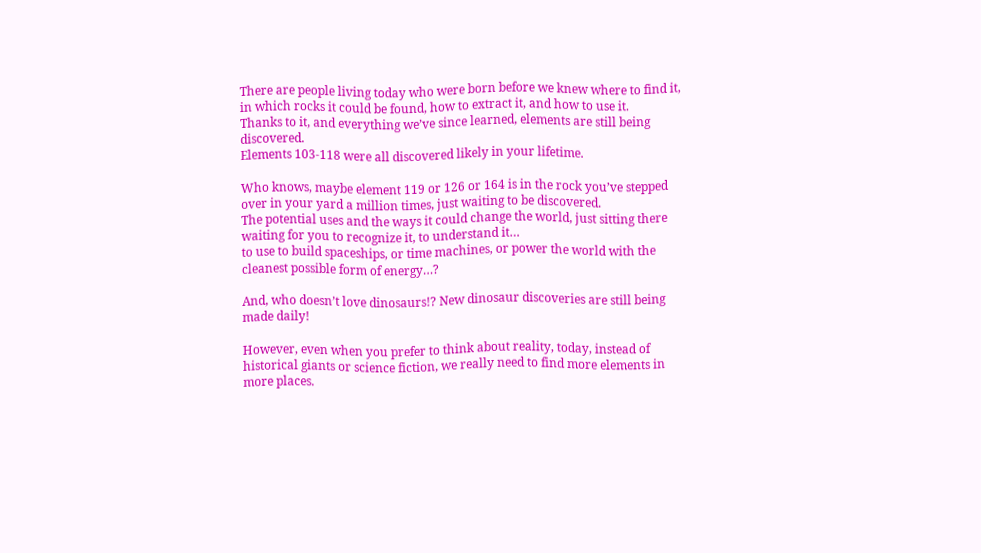There are people living today who were born before we knew where to find it, in which rocks it could be found, how to extract it, and how to use it.
Thanks to it, and everything we’ve since learned, elements are still being discovered.
Elements 103-118 were all discovered likely in your lifetime.

Who knows, maybe element 119 or 126 or 164 is in the rock you’ve stepped over in your yard a million times, just waiting to be discovered.
The potential uses and the ways it could change the world, just sitting there waiting for you to recognize it, to understand it…
to use to build spaceships, or time machines, or power the world with the cleanest possible form of energy…?

And, who doesn’t love dinosaurs!? New dinosaur discoveries are still being made daily!

However, even when you prefer to think about reality, today, instead of historical giants or science fiction, we really need to find more elements in more places.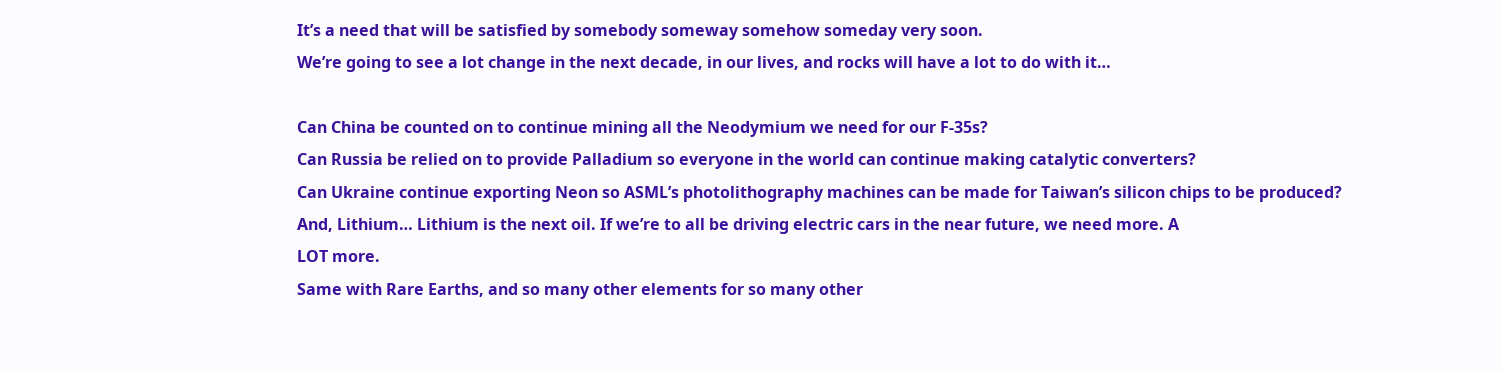It’s a need that will be satisfied by somebody someway somehow someday very soon.
We’re going to see a lot change in the next decade, in our lives, and rocks will have a lot to do with it…

Can China be counted on to continue mining all the Neodymium we need for our F-35s?
Can Russia be relied on to provide Palladium so everyone in the world can continue making catalytic converters?
Can Ukraine continue exporting Neon so ASML’s photolithography machines can be made for Taiwan’s silicon chips to be produced?
And, Lithium… Lithium is the next oil. If we’re to all be driving electric cars in the near future, we need more. A
LOT more.
Same with Rare Earths, and so many other elements for so many other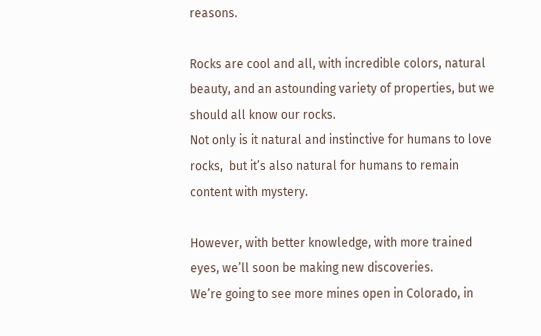reasons.

Rocks are cool and all, with incredible colors, natural beauty, and an astounding variety of properties, but we should all know our rocks.
Not only is it natural and instinctive for humans to love rocks,  but it’s also natural for humans to remain content with mystery.

However, with better knowledge, with more trained eyes, we’ll soon be making new discoveries.
We’re going to see more mines open in Colorado, in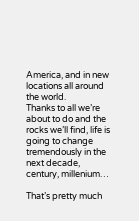America, and in new locations all around the world.
Thanks to all we’re about to do and the rocks we’ll find, life is going to change tremendously in the next decade, century, millenium…

That’s pretty much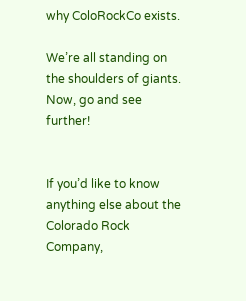why ColoRockCo exists.

We’re all standing on the shoulders of giants.
Now, go and see further!


If you’d like to know anything else about the Colorado Rock Company,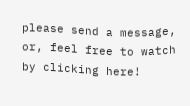please send a message, or, feel free to watch by clicking here!